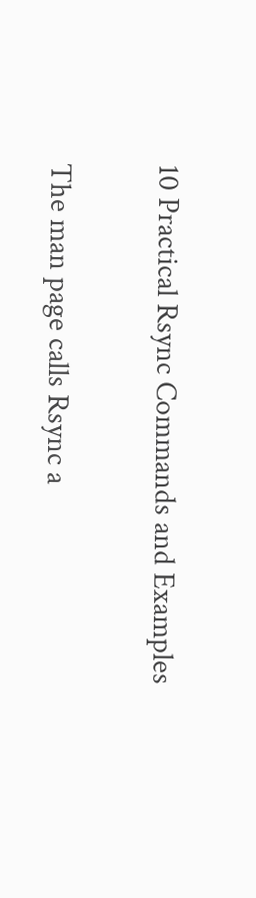10 Practical Rsync Commands and Examples

The man page calls Rsync a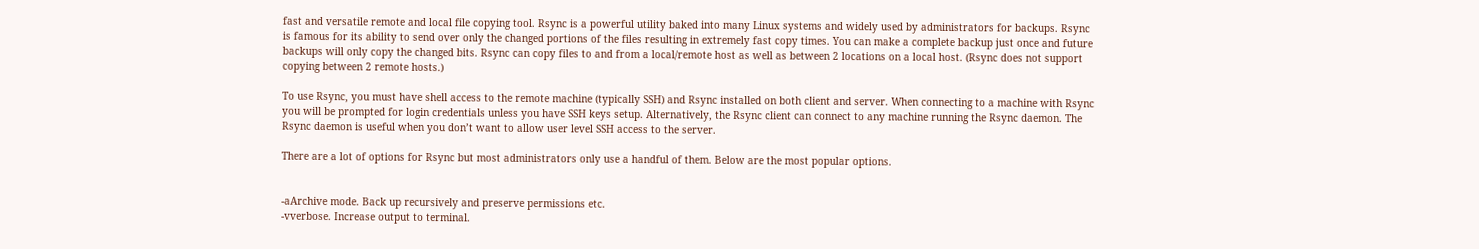fast and versatile remote and local file copying tool. Rsync is a powerful utility baked into many Linux systems and widely used by administrators for backups. Rsync is famous for its ability to send over only the changed portions of the files resulting in extremely fast copy times. You can make a complete backup just once and future backups will only copy the changed bits. Rsync can copy files to and from a local/remote host as well as between 2 locations on a local host. (Rsync does not support copying between 2 remote hosts.)

To use Rsync, you must have shell access to the remote machine (typically SSH) and Rsync installed on both client and server. When connecting to a machine with Rsync you will be prompted for login credentials unless you have SSH keys setup. Alternatively, the Rsync client can connect to any machine running the Rsync daemon. The Rsync daemon is useful when you don’t want to allow user level SSH access to the server.

There are a lot of options for Rsync but most administrators only use a handful of them. Below are the most popular options.


-aArchive mode. Back up recursively and preserve permissions etc.
-vverbose. Increase output to terminal.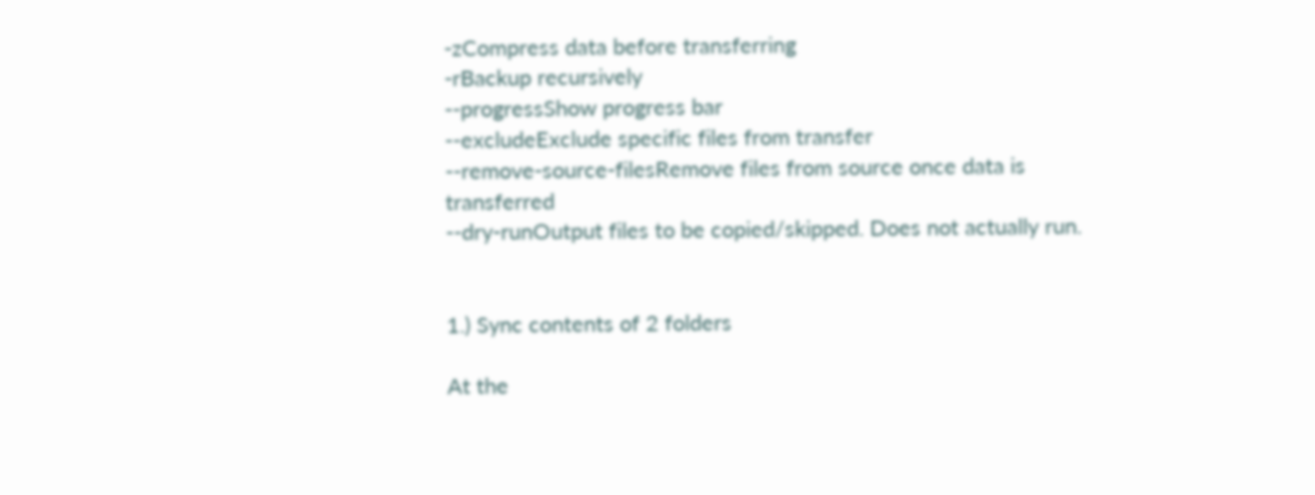-zCompress data before transferring
-rBackup recursively
--progressShow progress bar
--excludeExclude specific files from transfer
--remove-source-filesRemove files from source once data is transferred
--dry-runOutput files to be copied/skipped. Does not actually run.


1.) Sync contents of 2 folders

At the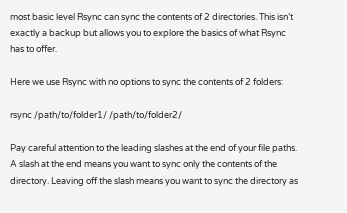most basic level Rsync can sync the contents of 2 directories. This isn’t exactly a backup but allows you to explore the basics of what Rsync has to offer.

Here we use Rsync with no options to sync the contents of 2 folders:

rsync /path/to/folder1/ /path/to/folder2/

Pay careful attention to the leading slashes at the end of your file paths. A slash at the end means you want to sync only the contents of the directory. Leaving off the slash means you want to sync the directory as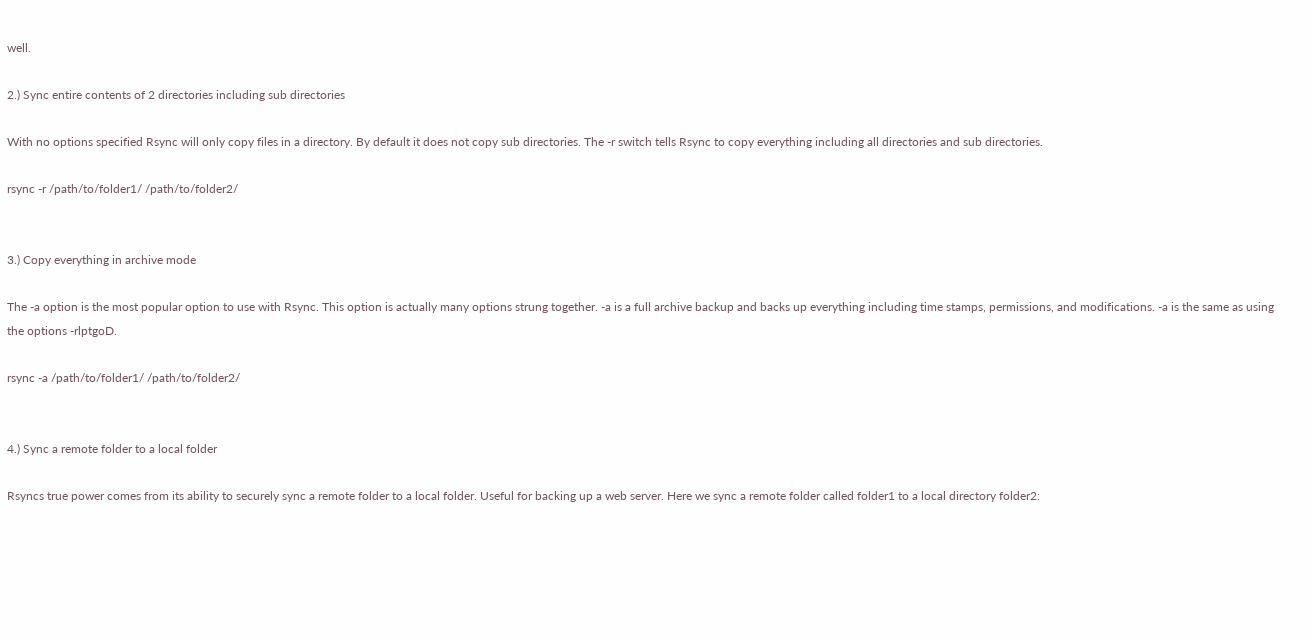well.

2.) Sync entire contents of 2 directories including sub directories

With no options specified Rsync will only copy files in a directory. By default it does not copy sub directories. The -r switch tells Rsync to copy everything including all directories and sub directories.

rsync -r /path/to/folder1/ /path/to/folder2/


3.) Copy everything in archive mode

The -a option is the most popular option to use with Rsync. This option is actually many options strung together. -a is a full archive backup and backs up everything including time stamps, permissions, and modifications. -a is the same as using the options -rlptgoD.

rsync -a /path/to/folder1/ /path/to/folder2/


4.) Sync a remote folder to a local folder

Rsyncs true power comes from its ability to securely sync a remote folder to a local folder. Useful for backing up a web server. Here we sync a remote folder called folder1 to a local directory folder2: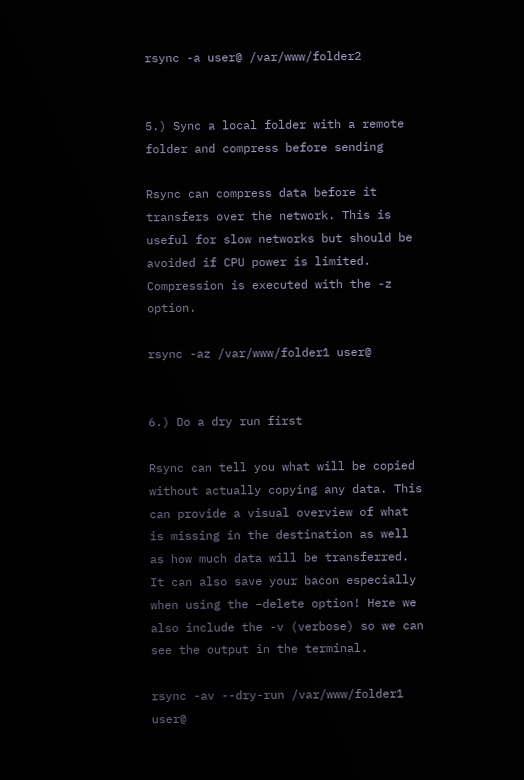rsync -a user@ /var/www/folder2


5.) Sync a local folder with a remote folder and compress before sending

Rsync can compress data before it transfers over the network. This is useful for slow networks but should be avoided if CPU power is limited. Compression is executed with the -z option.

rsync -az /var/www/folder1 user@


6.) Do a dry run first

Rsync can tell you what will be copied without actually copying any data. This can provide a visual overview of what is missing in the destination as well as how much data will be transferred. It can also save your bacon especially when using the –delete option! Here we also include the -v (verbose) so we can see the output in the terminal.

rsync -av --dry-run /var/www/folder1 user@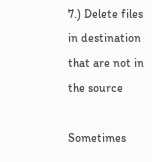7.) Delete files in destination that are not in the source

Sometimes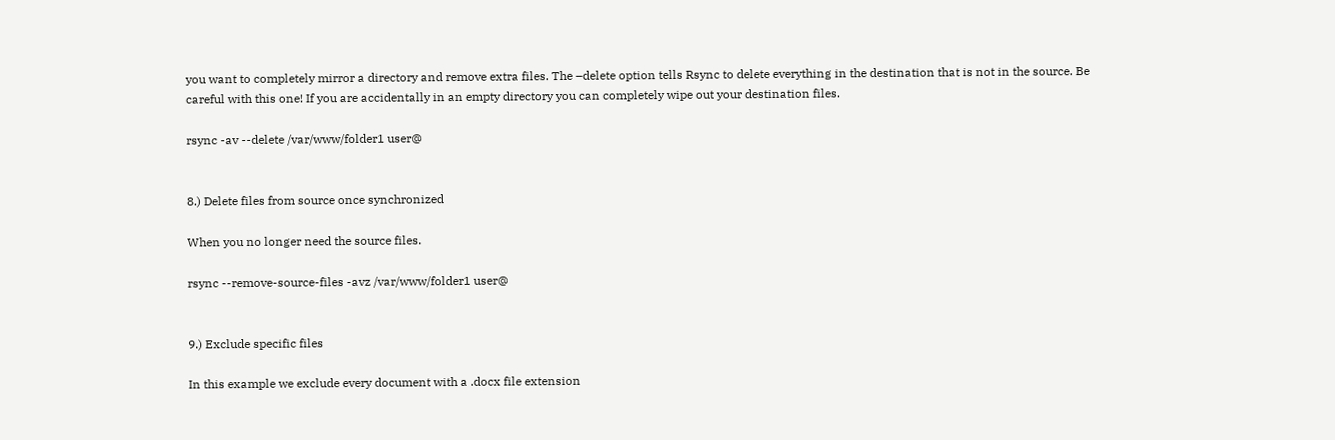you want to completely mirror a directory and remove extra files. The –delete option tells Rsync to delete everything in the destination that is not in the source. Be careful with this one! If you are accidentally in an empty directory you can completely wipe out your destination files.

rsync -av --delete /var/www/folder1 user@


8.) Delete files from source once synchronized

When you no longer need the source files.

rsync --remove-source-files -avz /var/www/folder1 user@


9.) Exclude specific files

In this example we exclude every document with a .docx file extension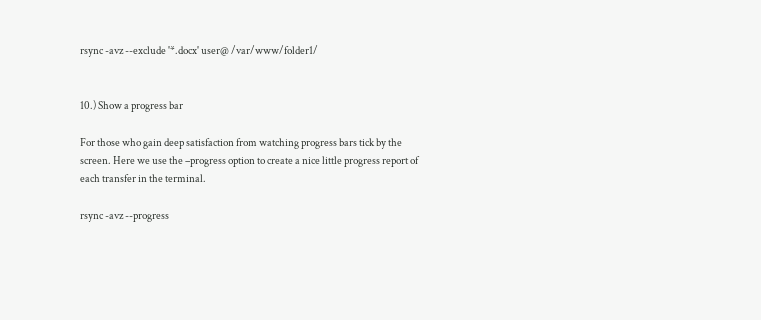rsync -avz --exclude '*.docx' user@ /var/www/folder1/


10.) Show a progress bar

For those who gain deep satisfaction from watching progress bars tick by the screen. Here we use the –progress option to create a nice little progress report of each transfer in the terminal.

rsync -avz --progress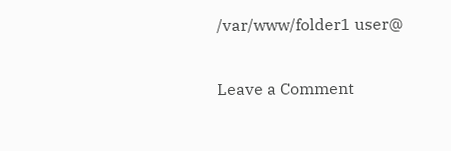/var/www/folder1 user@

Leave a Comment